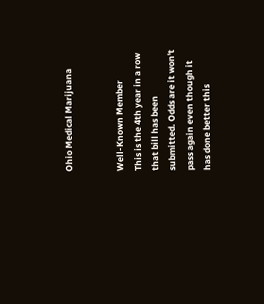Ohio Medical Marijuana


Well-Known Member
This is the 4th year in a row that bill has been submitted. Odds are it won't pass again even though it has done better this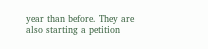year than before. They are also starting a petition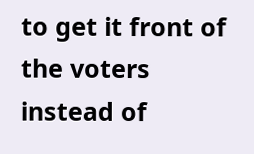to get it front of the voters instead of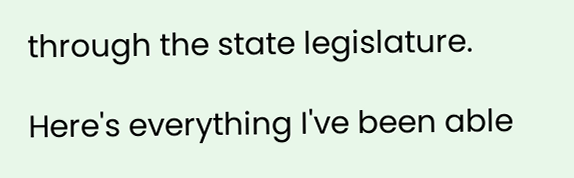through the state legislature.

Here's everything I've been able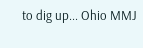to dig up... Ohio MMJ